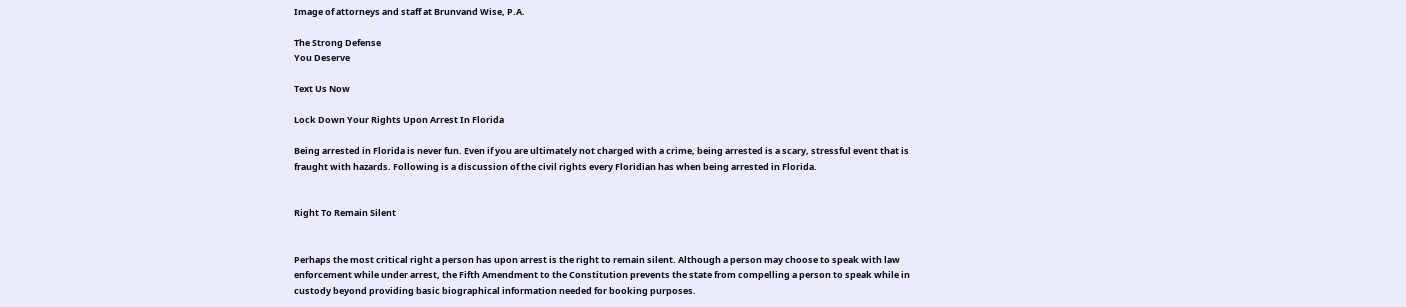Image of attorneys and staff at Brunvand Wise, P.A.

The Strong Defense
You Deserve

Text Us Now

Lock Down Your Rights Upon Arrest In Florida

Being arrested in Florida is never fun. Even if you are ultimately not charged with a crime, being arrested is a scary, stressful event that is fraught with hazards. Following is a discussion of the civil rights every Floridian has when being arrested in Florida.


Right To Remain Silent


Perhaps the most critical right a person has upon arrest is the right to remain silent. Although a person may choose to speak with law enforcement while under arrest, the Fifth Amendment to the Constitution prevents the state from compelling a person to speak while in custody beyond providing basic biographical information needed for booking purposes.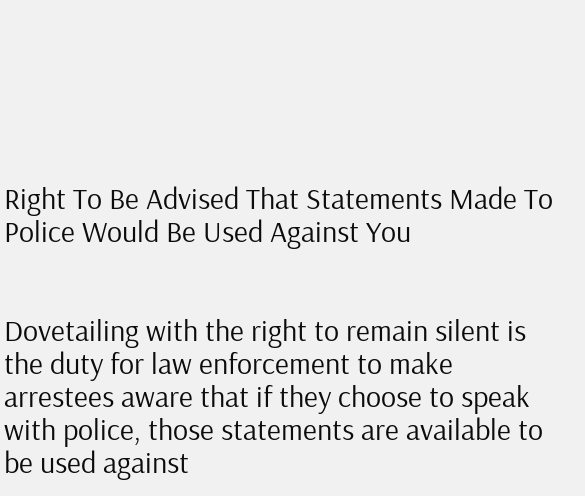Right To Be Advised That Statements Made To Police Would Be Used Against You


Dovetailing with the right to remain silent is the duty for law enforcement to make arrestees aware that if they choose to speak with police, those statements are available to be used against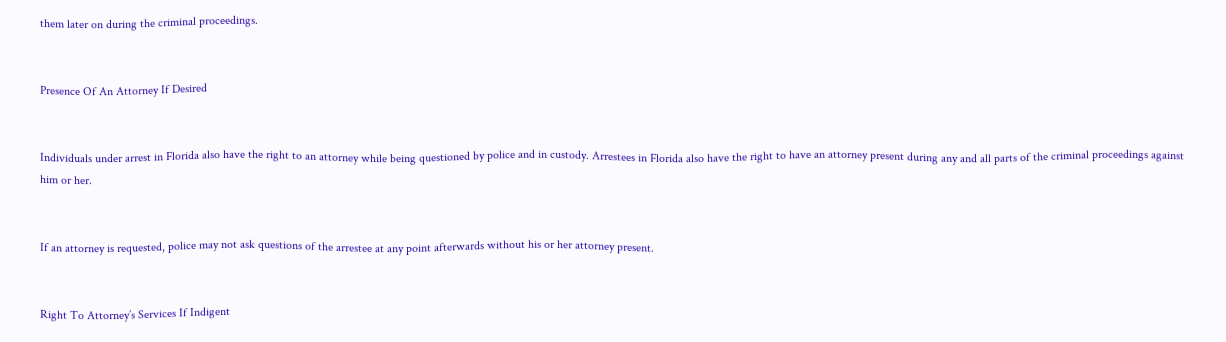them later on during the criminal proceedings.


Presence Of An Attorney If Desired


Individuals under arrest in Florida also have the right to an attorney while being questioned by police and in custody. Arrestees in Florida also have the right to have an attorney present during any and all parts of the criminal proceedings against him or her.


If an attorney is requested, police may not ask questions of the arrestee at any point afterwards without his or her attorney present.


Right To Attorney’s Services If Indigent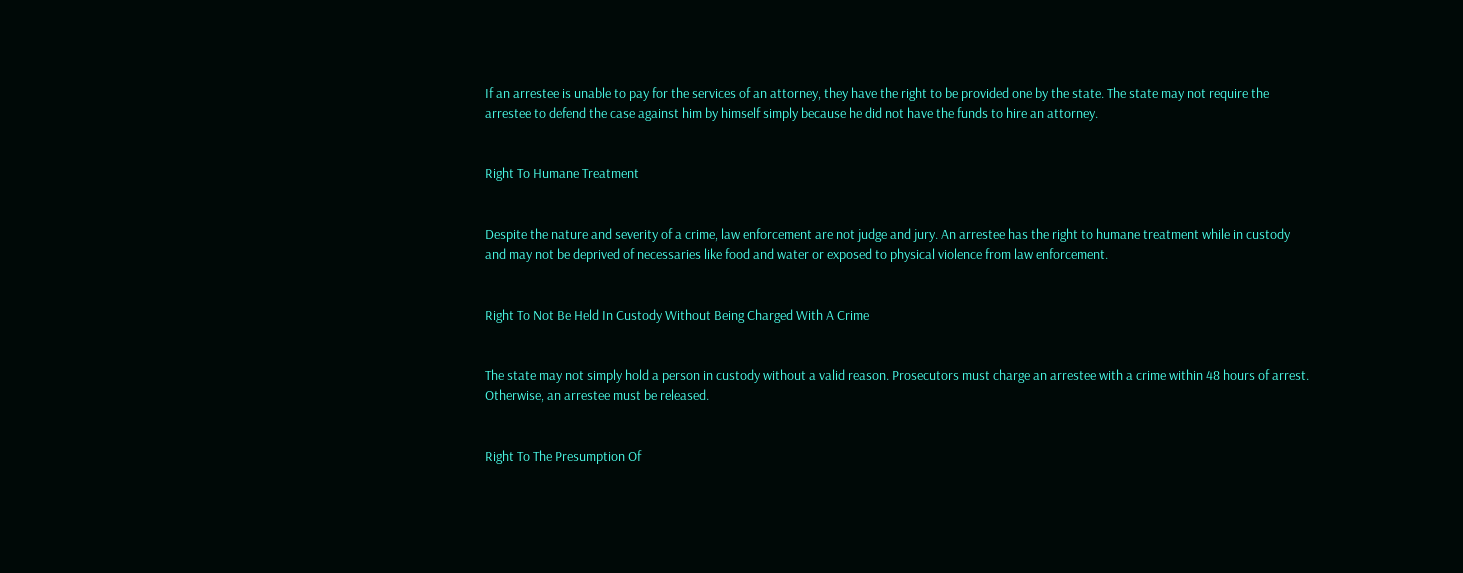If an arrestee is unable to pay for the services of an attorney, they have the right to be provided one by the state. The state may not require the arrestee to defend the case against him by himself simply because he did not have the funds to hire an attorney.


Right To Humane Treatment


Despite the nature and severity of a crime, law enforcement are not judge and jury. An arrestee has the right to humane treatment while in custody and may not be deprived of necessaries like food and water or exposed to physical violence from law enforcement.


Right To Not Be Held In Custody Without Being Charged With A Crime


The state may not simply hold a person in custody without a valid reason. Prosecutors must charge an arrestee with a crime within 48 hours of arrest. Otherwise, an arrestee must be released.


Right To The Presumption Of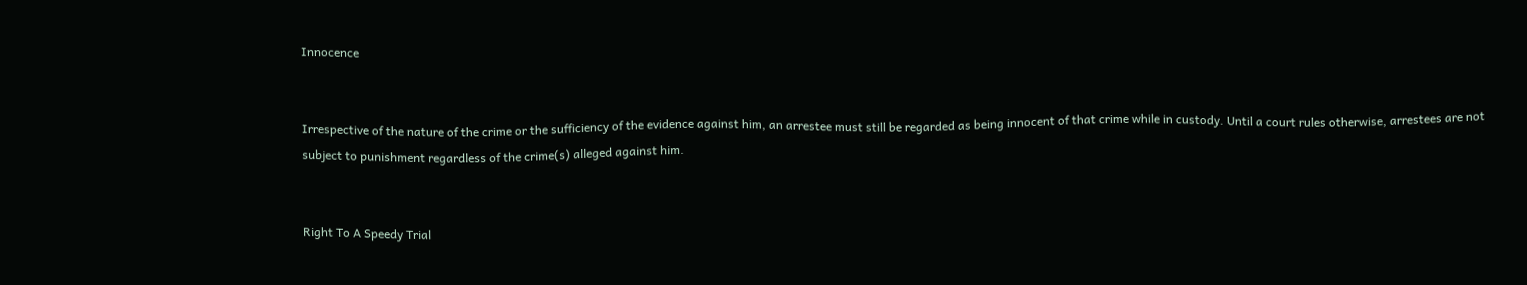Innocence


Irrespective of the nature of the crime or the sufficiency of the evidence against him, an arrestee must still be regarded as being innocent of that crime while in custody. Until a court rules otherwise, arrestees are not subject to punishment regardless of the crime(s) alleged against him.


Right To A Speedy Trial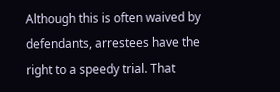Although this is often waived by defendants, arrestees have the right to a speedy trial. That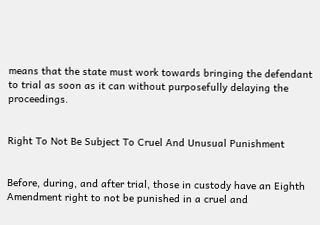means that the state must work towards bringing the defendant to trial as soon as it can without purposefully delaying the proceedings.


Right To Not Be Subject To Cruel And Unusual Punishment


Before, during, and after trial, those in custody have an Eighth Amendment right to not be punished in a cruel and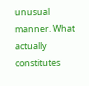unusual manner. What actually constitutes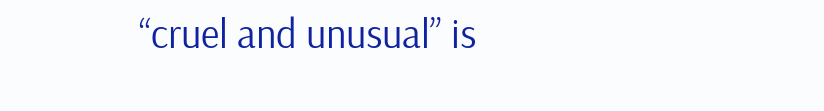“cruel and unusual” is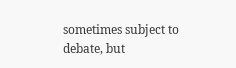sometimes subject to debate, but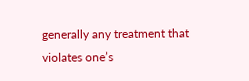generally any treatment that violates one’s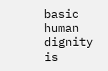basic human dignity is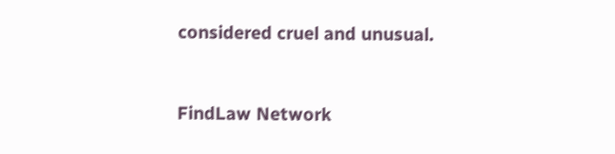considered cruel and unusual.


FindLaw Network